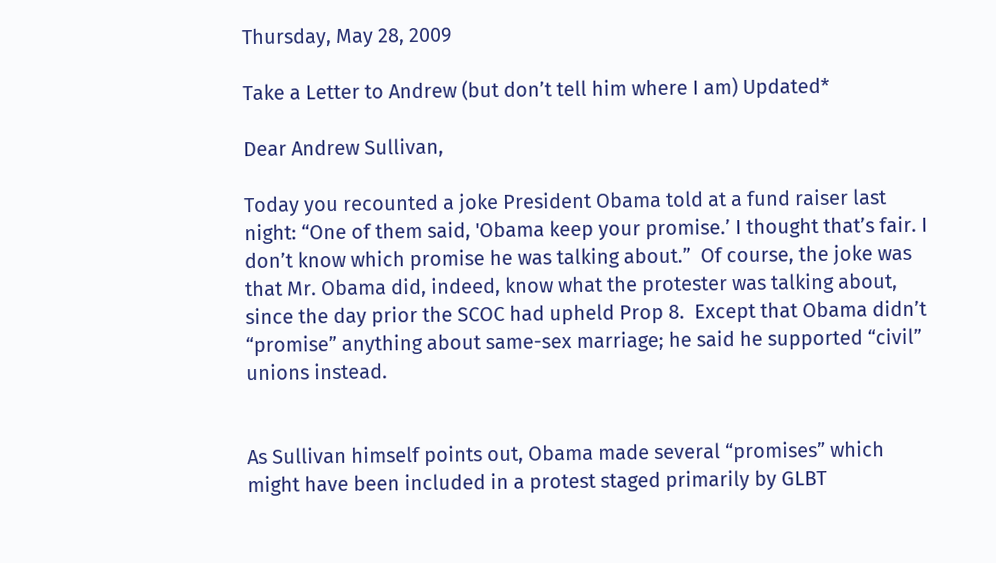Thursday, May 28, 2009

Take a Letter to Andrew (but don’t tell him where I am) Updated*

Dear Andrew Sullivan,

Today you recounted a joke President Obama told at a fund raiser last night: “One of them said, 'Obama keep your promise.’ I thought that’s fair. I don’t know which promise he was talking about.”  Of course, the joke was that Mr. Obama did, indeed, know what the protester was talking about, since the day prior the SCOC had upheld Prop 8.  Except that Obama didn’t “promise” anything about same-sex marriage; he said he supported “civil” unions instead.


As Sullivan himself points out, Obama made several “promises” which might have been included in a protest staged primarily by GLBT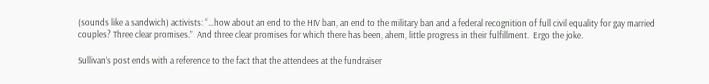(sounds like a sandwich) activists: “…how about an end to the HIV ban, an end to the military ban and a federal recognition of full civil equality for gay married couples? Three clear promises.”  And three clear promises for which there has been, ahem, little progress in their fulfillment.  Ergo the joke.

Sullivan’s post ends with a reference to the fact that the attendees at the fundraiser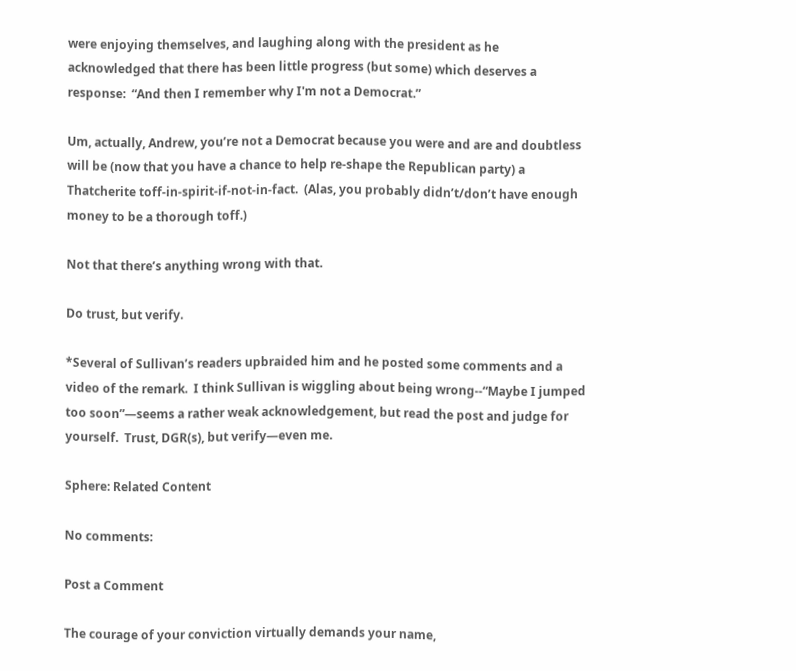were enjoying themselves, and laughing along with the president as he acknowledged that there has been little progress (but some) which deserves a response:  “And then I remember why I'm not a Democrat.”

Um, actually, Andrew, you’re not a Democrat because you were and are and doubtless will be (now that you have a chance to help re-shape the Republican party) a Thatcherite toff-in-spirit-if-not-in-fact.  (Alas, you probably didn’t/don’t have enough money to be a thorough toff.)

Not that there’s anything wrong with that.

Do trust, but verify.

*Several of Sullivan’s readers upbraided him and he posted some comments and a video of the remark.  I think Sullivan is wiggling about being wrong--“Maybe I jumped too soon”—seems a rather weak acknowledgement, but read the post and judge for yourself.  Trust, DGR(s), but verify—even me.

Sphere: Related Content

No comments:

Post a Comment

The courage of your conviction virtually demands your name,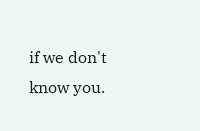if we don't know you.